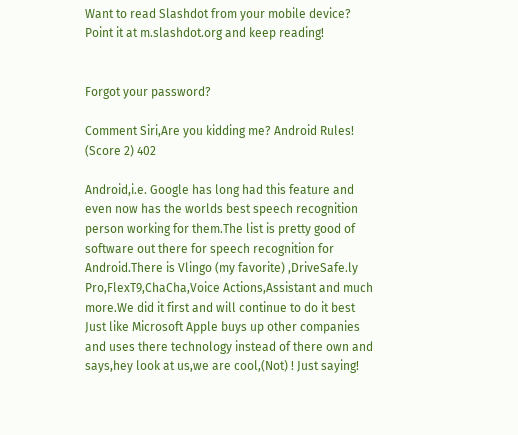Want to read Slashdot from your mobile device? Point it at m.slashdot.org and keep reading!


Forgot your password?

Comment Siri,Are you kidding me? Android Rules! (Score 2) 402

Android,i.e. Google has long had this feature and even now has the worlds best speech recognition person working for them.The list is pretty good of software out there for speech recognition for Android.There is Vlingo (my favorite) ,DriveSafe.ly Pro,FlexT9,ChaCha,Voice Actions,Assistant and much more.We did it first and will continue to do it best Just like Microsoft Apple buys up other companies and uses there technology instead of there own and says,hey look at us,we are cool,(Not) ! Just saying!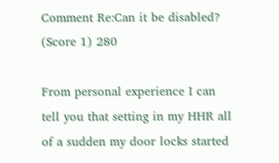Comment Re:Can it be disabled? (Score 1) 280

From personal experience I can tell you that setting in my HHR all of a sudden my door locks started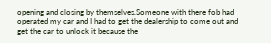opening and closing by themselves.Someone with there fob had operated my car and I had to get the dealership to come out and get the car to unlock it because the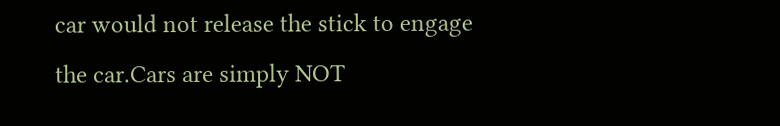car would not release the stick to engage the car.Cars are simply NOT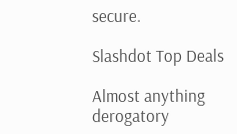secure.

Slashdot Top Deals

Almost anything derogatory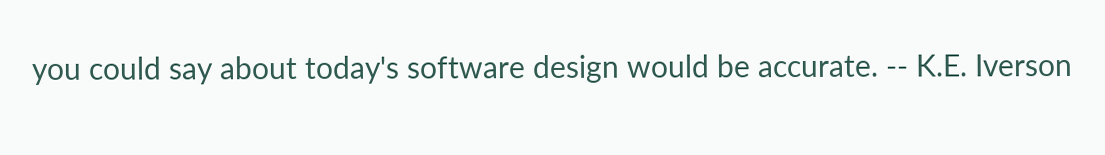you could say about today's software design would be accurate. -- K.E. Iverson